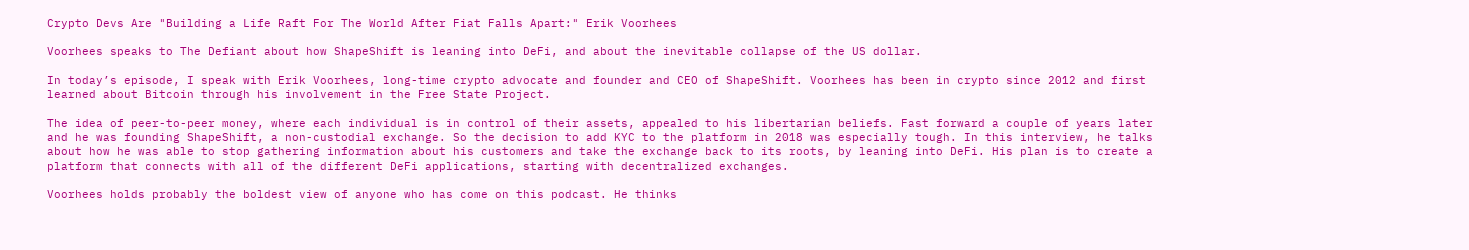Crypto Devs Are "Building a Life Raft For The World After Fiat Falls Apart:" Erik Voorhees

Voorhees speaks to The Defiant about how ShapeShift is leaning into DeFi, and about the inevitable collapse of the US dollar.

In today’s episode, I speak with Erik Voorhees, long-time crypto advocate and founder and CEO of ShapeShift. Voorhees has been in crypto since 2012 and first learned about Bitcoin through his involvement in the Free State Project.

The idea of peer-to-peer money, where each individual is in control of their assets, appealed to his libertarian beliefs. Fast forward a couple of years later and he was founding ShapeShift, a non-custodial exchange. So the decision to add KYC to the platform in 2018 was especially tough. In this interview, he talks about how he was able to stop gathering information about his customers and take the exchange back to its roots, by leaning into DeFi. His plan is to create a platform that connects with all of the different DeFi applications, starting with decentralized exchanges.

Voorhees holds probably the boldest view of anyone who has come on this podcast. He thinks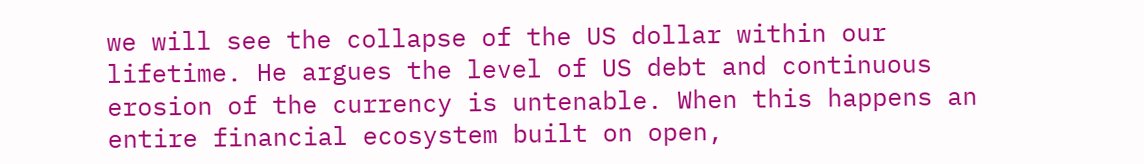we will see the collapse of the US dollar within our lifetime. He argues the level of US debt and continuous erosion of the currency is untenable. When this happens an entire financial ecosystem built on open,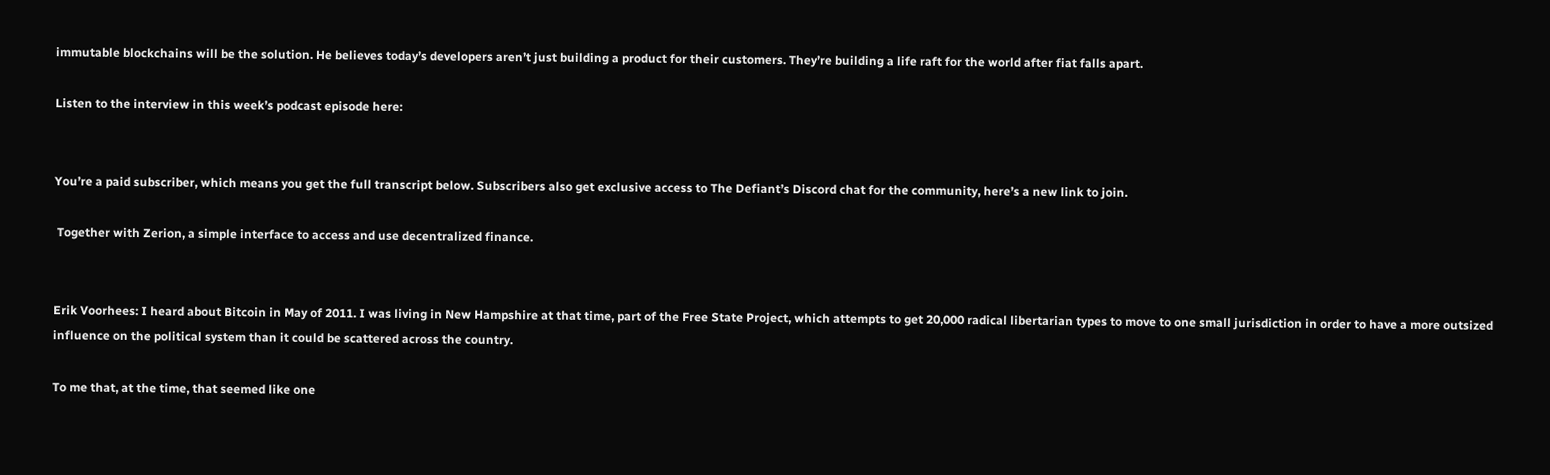immutable blockchains will be the solution. He believes today’s developers aren’t just building a product for their customers. They’re building a life raft for the world after fiat falls apart.

Listen to the interview in this week’s podcast episode here:


You’re a paid subscriber, which means you get the full transcript below. Subscribers also get exclusive access to The Defiant’s Discord chat for the community, here’s a new link to join.

 Together with Zerion, a simple interface to access and use decentralized finance.


Erik Voorhees: I heard about Bitcoin in May of 2011. I was living in New Hampshire at that time, part of the Free State Project, which attempts to get 20,000 radical libertarian types to move to one small jurisdiction in order to have a more outsized influence on the political system than it could be scattered across the country.

To me that, at the time, that seemed like one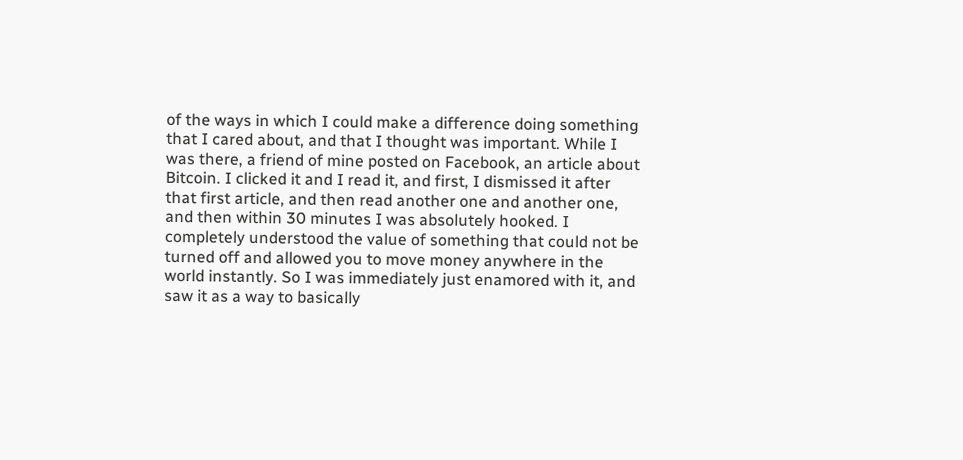of the ways in which I could make a difference doing something that I cared about, and that I thought was important. While I was there, a friend of mine posted on Facebook, an article about Bitcoin. I clicked it and I read it, and first, I dismissed it after that first article, and then read another one and another one, and then within 30 minutes I was absolutely hooked. I completely understood the value of something that could not be turned off and allowed you to move money anywhere in the world instantly. So I was immediately just enamored with it, and saw it as a way to basically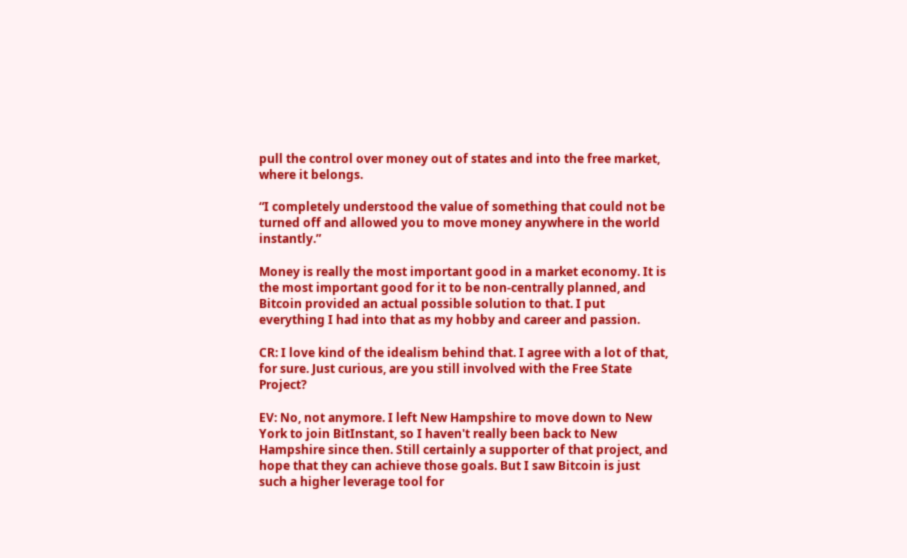pull the control over money out of states and into the free market, where it belongs.

“I completely understood the value of something that could not be turned off and allowed you to move money anywhere in the world instantly.”

Money is really the most important good in a market economy. It is the most important good for it to be non-centrally planned, and Bitcoin provided an actual possible solution to that. I put everything I had into that as my hobby and career and passion.

CR: I love kind of the idealism behind that. I agree with a lot of that, for sure. Just curious, are you still involved with the Free State Project?

EV: No, not anymore. I left New Hampshire to move down to New York to join BitInstant, so I haven't really been back to New Hampshire since then. Still certainly a supporter of that project, and hope that they can achieve those goals. But I saw Bitcoin is just such a higher leverage tool for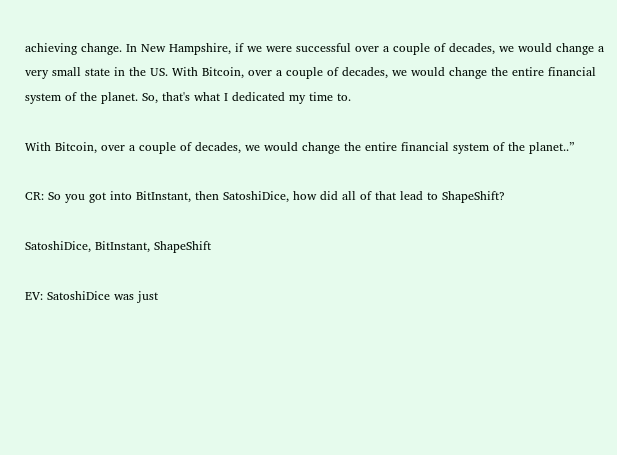achieving change. In New Hampshire, if we were successful over a couple of decades, we would change a very small state in the US. With Bitcoin, over a couple of decades, we would change the entire financial system of the planet. So, that's what I dedicated my time to.

With Bitcoin, over a couple of decades, we would change the entire financial system of the planet..”

CR: So you got into BitInstant, then SatoshiDice, how did all of that lead to ShapeShift?

SatoshiDice, BitInstant, ShapeShift

EV: SatoshiDice was just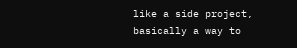like a side project, basically a way to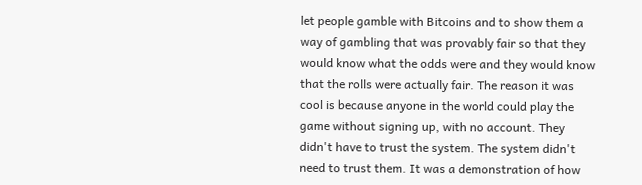let people gamble with Bitcoins and to show them a way of gambling that was provably fair so that they would know what the odds were and they would know that the rolls were actually fair. The reason it was cool is because anyone in the world could play the game without signing up, with no account. They didn't have to trust the system. The system didn't need to trust them. It was a demonstration of how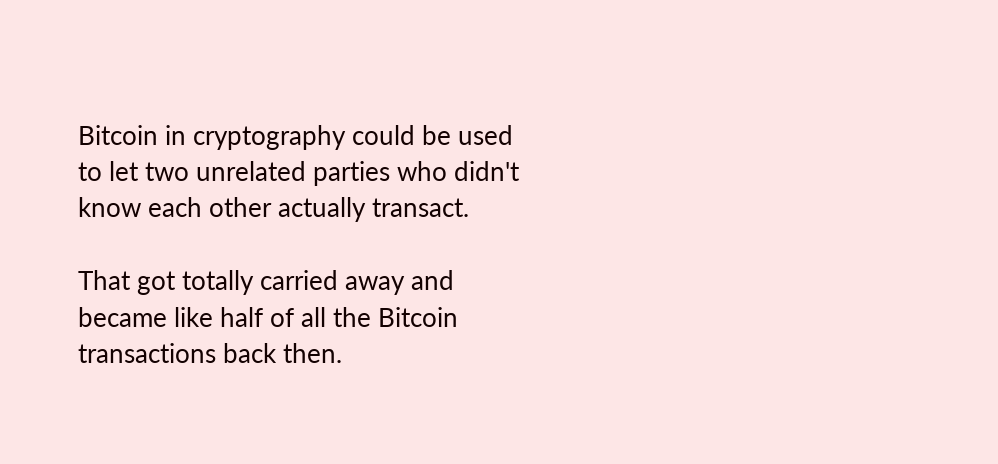Bitcoin in cryptography could be used to let two unrelated parties who didn't know each other actually transact.

That got totally carried away and became like half of all the Bitcoin transactions back then.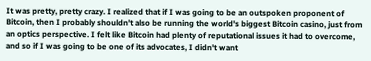It was pretty, pretty crazy. I realized that if I was going to be an outspoken proponent of Bitcoin, then I probably shouldn't also be running the world's biggest Bitcoin casino, just from an optics perspective. I felt like Bitcoin had plenty of reputational issues it had to overcome, and so if I was going to be one of its advocates, I didn't want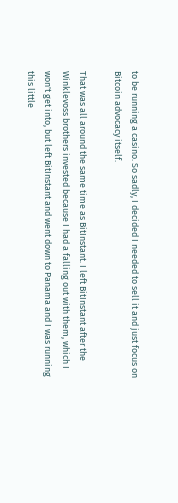to be running a casino. So sadly, I decided I needed to sell it and just focus on Bitcoin advocacy itself.

That was all around the same time as BitInstant. I left BitInstant after the Winklevoss brothers invested because I had a falling out with them, which I won't get into, but left BitInstant and went down to Panama and I was running this little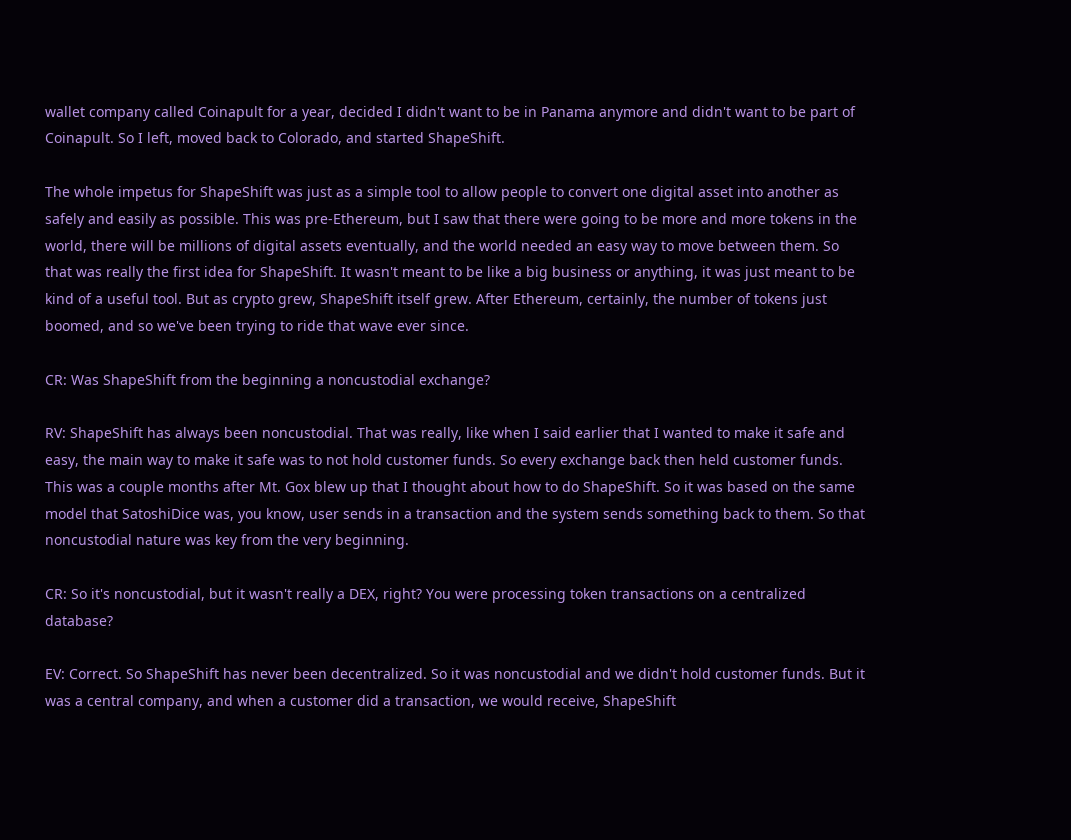wallet company called Coinapult for a year, decided I didn't want to be in Panama anymore and didn't want to be part of Coinapult. So I left, moved back to Colorado, and started ShapeShift.

The whole impetus for ShapeShift was just as a simple tool to allow people to convert one digital asset into another as safely and easily as possible. This was pre-Ethereum, but I saw that there were going to be more and more tokens in the world, there will be millions of digital assets eventually, and the world needed an easy way to move between them. So that was really the first idea for ShapeShift. It wasn't meant to be like a big business or anything, it was just meant to be kind of a useful tool. But as crypto grew, ShapeShift itself grew. After Ethereum, certainly, the number of tokens just boomed, and so we've been trying to ride that wave ever since.

CR: Was ShapeShift from the beginning a noncustodial exchange?

RV: ShapeShift has always been noncustodial. That was really, like when I said earlier that I wanted to make it safe and easy, the main way to make it safe was to not hold customer funds. So every exchange back then held customer funds. This was a couple months after Mt. Gox blew up that I thought about how to do ShapeShift. So it was based on the same model that SatoshiDice was, you know, user sends in a transaction and the system sends something back to them. So that noncustodial nature was key from the very beginning.

CR: So it's noncustodial, but it wasn't really a DEX, right? You were processing token transactions on a centralized database?

EV: Correct. So ShapeShift has never been decentralized. So it was noncustodial and we didn't hold customer funds. But it was a central company, and when a customer did a transaction, we would receive, ShapeShift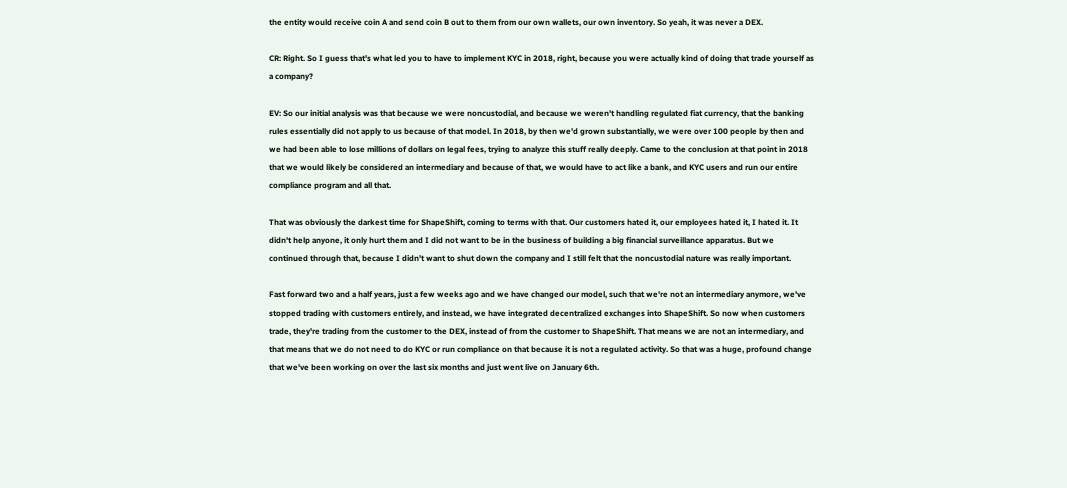the entity would receive coin A and send coin B out to them from our own wallets, our own inventory. So yeah, it was never a DEX.

CR: Right. So I guess that's what led you to have to implement KYC in 2018, right, because you were actually kind of doing that trade yourself as a company?

EV: So our initial analysis was that because we were noncustodial, and because we weren't handling regulated fiat currency, that the banking rules essentially did not apply to us because of that model. In 2018, by then we'd grown substantially, we were over 100 people by then and we had been able to lose millions of dollars on legal fees, trying to analyze this stuff really deeply. Came to the conclusion at that point in 2018 that we would likely be considered an intermediary and because of that, we would have to act like a bank, and KYC users and run our entire compliance program and all that.

That was obviously the darkest time for ShapeShift, coming to terms with that. Our customers hated it, our employees hated it, I hated it. It didn't help anyone, it only hurt them and I did not want to be in the business of building a big financial surveillance apparatus. But we continued through that, because I didn't want to shut down the company and I still felt that the noncustodial nature was really important.

Fast forward two and a half years, just a few weeks ago and we have changed our model, such that we're not an intermediary anymore, we've stopped trading with customers entirely, and instead, we have integrated decentralized exchanges into ShapeShift. So now when customers trade, they're trading from the customer to the DEX, instead of from the customer to ShapeShift. That means we are not an intermediary, and that means that we do not need to do KYC or run compliance on that because it is not a regulated activity. So that was a huge, profound change that we've been working on over the last six months and just went live on January 6th.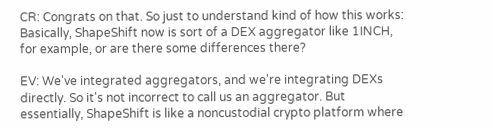CR: Congrats on that. So just to understand kind of how this works: Basically, ShapeShift now is sort of a DEX aggregator like 1INCH, for example, or are there some differences there?

EV: We've integrated aggregators, and we're integrating DEXs directly. So it's not incorrect to call us an aggregator. But essentially, ShapeShift is like a noncustodial crypto platform where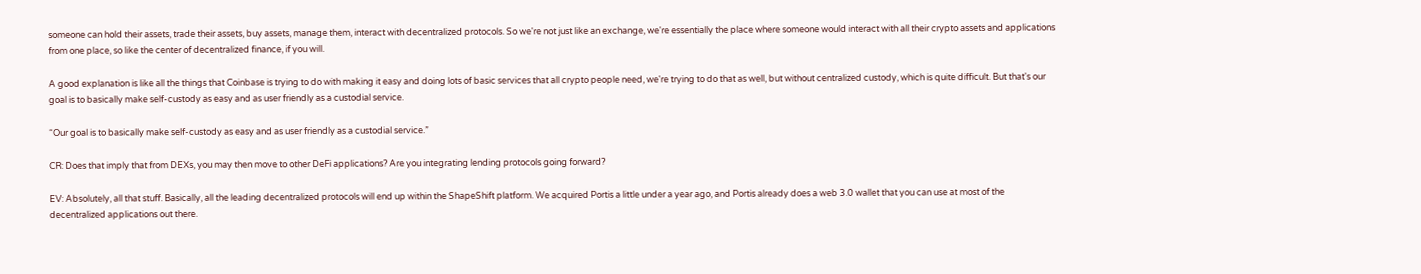someone can hold their assets, trade their assets, buy assets, manage them, interact with decentralized protocols. So we're not just like an exchange, we're essentially the place where someone would interact with all their crypto assets and applications from one place, so like the center of decentralized finance, if you will.

A good explanation is like all the things that Coinbase is trying to do with making it easy and doing lots of basic services that all crypto people need, we're trying to do that as well, but without centralized custody, which is quite difficult. But that's our goal is to basically make self-custody as easy and as user friendly as a custodial service.

“Our goal is to basically make self-custody as easy and as user friendly as a custodial service.”

CR: Does that imply that from DEXs, you may then move to other DeFi applications? Are you integrating lending protocols going forward?

EV: Absolutely, all that stuff. Basically, all the leading decentralized protocols will end up within the ShapeShift platform. We acquired Portis a little under a year ago, and Portis already does a web 3.0 wallet that you can use at most of the decentralized applications out there.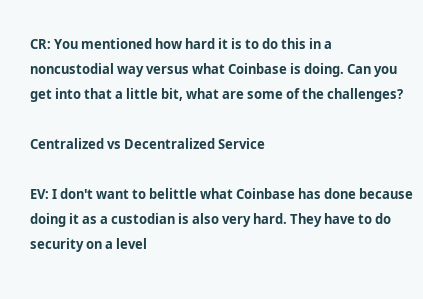CR: You mentioned how hard it is to do this in a noncustodial way versus what Coinbase is doing. Can you get into that a little bit, what are some of the challenges?

Centralized vs Decentralized Service

EV: I don't want to belittle what Coinbase has done because doing it as a custodian is also very hard. They have to do security on a level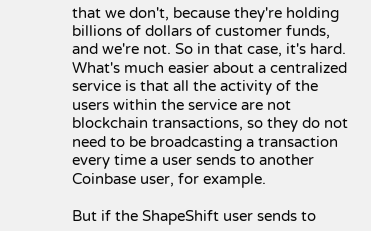that we don't, because they're holding billions of dollars of customer funds, and we're not. So in that case, it's hard. What's much easier about a centralized service is that all the activity of the users within the service are not blockchain transactions, so they do not need to be broadcasting a transaction every time a user sends to another Coinbase user, for example.

But if the ShapeShift user sends to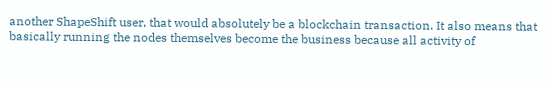another ShapeShift user, that would absolutely be a blockchain transaction. It also means that basically running the nodes themselves become the business because all activity of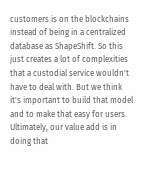customers is on the blockchains instead of being in a centralized database as ShapeShift. So this just creates a lot of complexities that a custodial service wouldn't have to deal with. But we think it's important to build that model and to make that easy for users. Ultimately, our value add is in doing that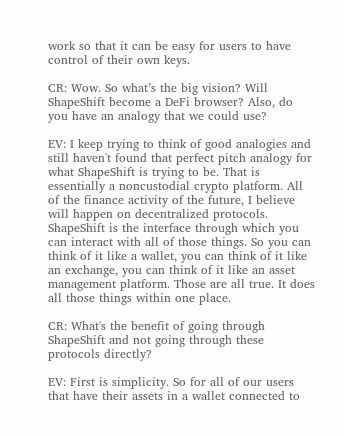work so that it can be easy for users to have control of their own keys.

CR: Wow. So what’s the big vision? Will ShapeShift become a DeFi browser? Also, do you have an analogy that we could use?

EV: I keep trying to think of good analogies and still haven't found that perfect pitch analogy for what ShapeShift is trying to be. That is essentially a noncustodial crypto platform. All of the finance activity of the future, I believe will happen on decentralized protocols. ShapeShift is the interface through which you can interact with all of those things. So you can think of it like a wallet, you can think of it like an exchange, you can think of it like an asset management platform. Those are all true. It does all those things within one place.

CR: What's the benefit of going through ShapeShift and not going through these protocols directly?

EV: First is simplicity. So for all of our users that have their assets in a wallet connected to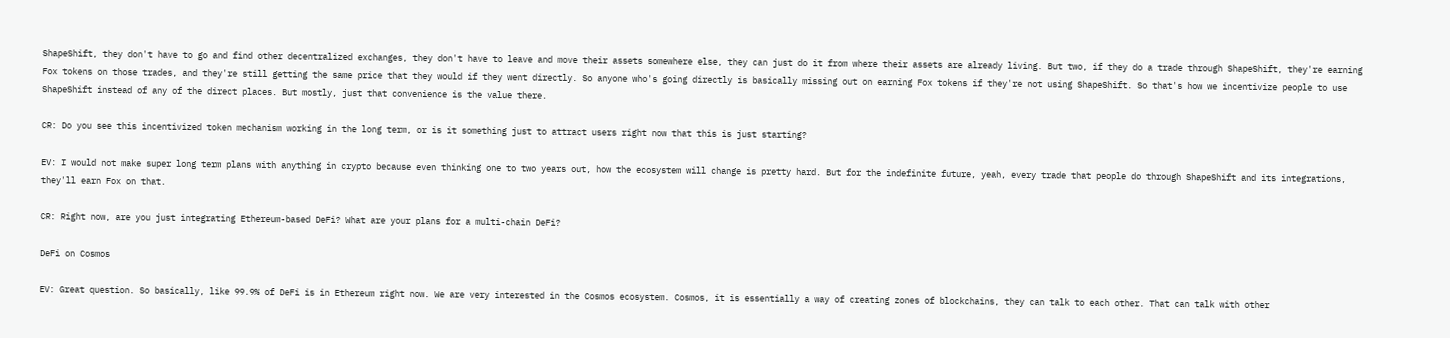ShapeShift, they don't have to go and find other decentralized exchanges, they don't have to leave and move their assets somewhere else, they can just do it from where their assets are already living. But two, if they do a trade through ShapeShift, they're earning Fox tokens on those trades, and they're still getting the same price that they would if they went directly. So anyone who's going directly is basically missing out on earning Fox tokens if they're not using ShapeShift. So that's how we incentivize people to use ShapeShift instead of any of the direct places. But mostly, just that convenience is the value there.

CR: Do you see this incentivized token mechanism working in the long term, or is it something just to attract users right now that this is just starting?

EV: I would not make super long term plans with anything in crypto because even thinking one to two years out, how the ecosystem will change is pretty hard. But for the indefinite future, yeah, every trade that people do through ShapeShift and its integrations, they'll earn Fox on that.

CR: Right now, are you just integrating Ethereum-based DeFi? What are your plans for a multi-chain DeFi?

DeFi on Cosmos

EV: Great question. So basically, like 99.9% of DeFi is in Ethereum right now. We are very interested in the Cosmos ecosystem. Cosmos, it is essentially a way of creating zones of blockchains, they can talk to each other. That can talk with other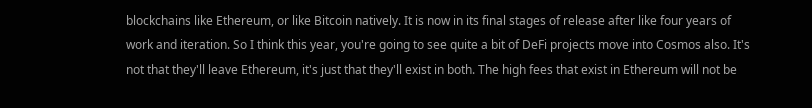blockchains like Ethereum, or like Bitcoin natively. It is now in its final stages of release after like four years of work and iteration. So I think this year, you're going to see quite a bit of DeFi projects move into Cosmos also. It's not that they'll leave Ethereum, it's just that they'll exist in both. The high fees that exist in Ethereum will not be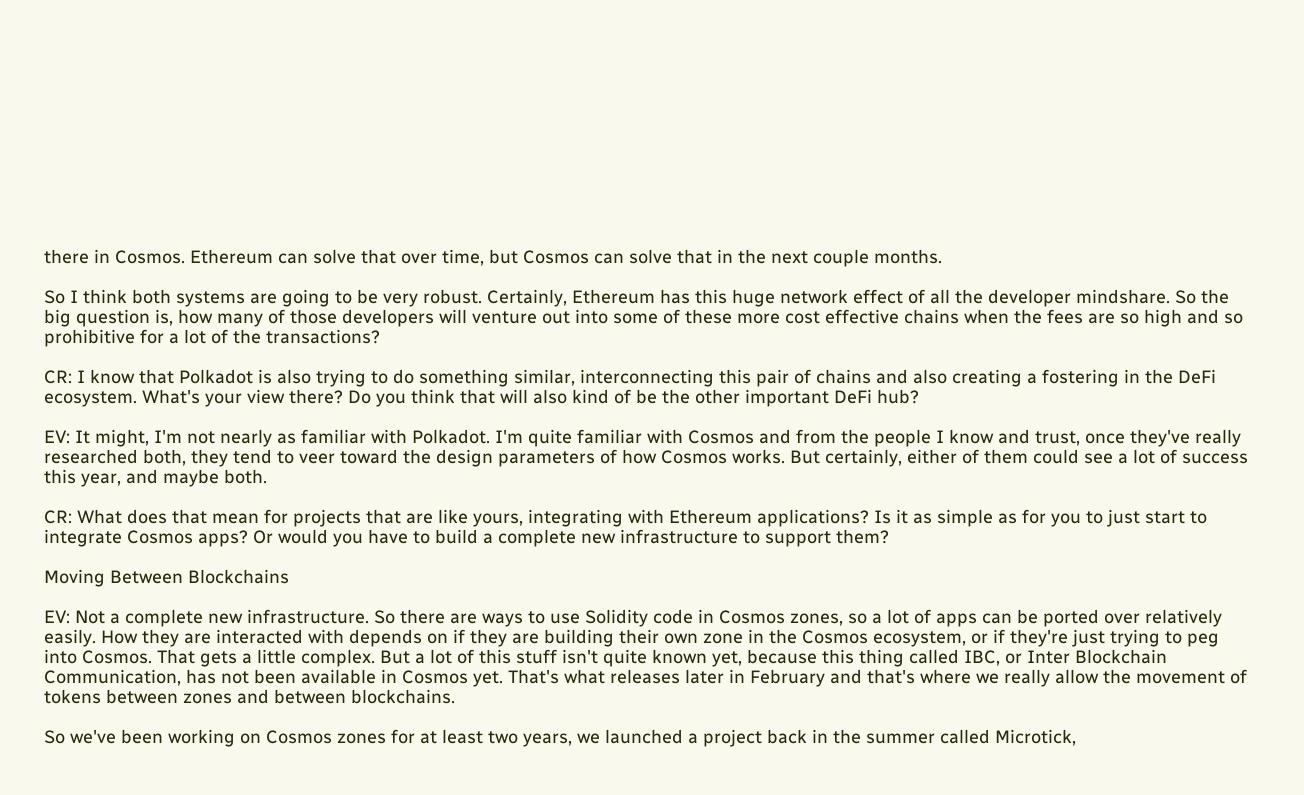there in Cosmos. Ethereum can solve that over time, but Cosmos can solve that in the next couple months.

So I think both systems are going to be very robust. Certainly, Ethereum has this huge network effect of all the developer mindshare. So the big question is, how many of those developers will venture out into some of these more cost effective chains when the fees are so high and so prohibitive for a lot of the transactions?

CR: I know that Polkadot is also trying to do something similar, interconnecting this pair of chains and also creating a fostering in the DeFi ecosystem. What's your view there? Do you think that will also kind of be the other important DeFi hub?

EV: It might, I'm not nearly as familiar with Polkadot. I'm quite familiar with Cosmos and from the people I know and trust, once they've really researched both, they tend to veer toward the design parameters of how Cosmos works. But certainly, either of them could see a lot of success this year, and maybe both.

CR: What does that mean for projects that are like yours, integrating with Ethereum applications? Is it as simple as for you to just start to integrate Cosmos apps? Or would you have to build a complete new infrastructure to support them?

Moving Between Blockchains

EV: Not a complete new infrastructure. So there are ways to use Solidity code in Cosmos zones, so a lot of apps can be ported over relatively easily. How they are interacted with depends on if they are building their own zone in the Cosmos ecosystem, or if they're just trying to peg into Cosmos. That gets a little complex. But a lot of this stuff isn't quite known yet, because this thing called IBC, or Inter Blockchain Communication, has not been available in Cosmos yet. That's what releases later in February and that's where we really allow the movement of tokens between zones and between blockchains.

So we've been working on Cosmos zones for at least two years, we launched a project back in the summer called Microtick,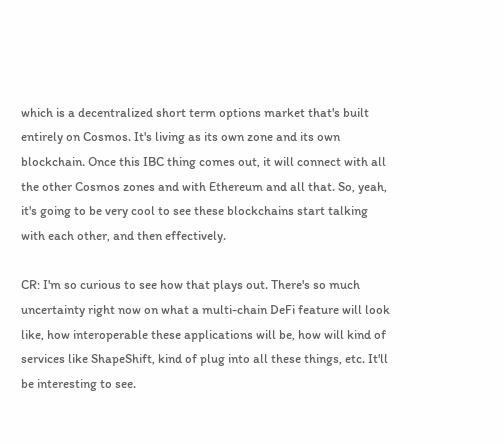which is a decentralized short term options market that's built entirely on Cosmos. It's living as its own zone and its own blockchain. Once this IBC thing comes out, it will connect with all the other Cosmos zones and with Ethereum and all that. So, yeah, it's going to be very cool to see these blockchains start talking with each other, and then effectively.

CR: I'm so curious to see how that plays out. There's so much uncertainty right now on what a multi-chain DeFi feature will look like, how interoperable these applications will be, how will kind of services like ShapeShift, kind of plug into all these things, etc. It'll be interesting to see.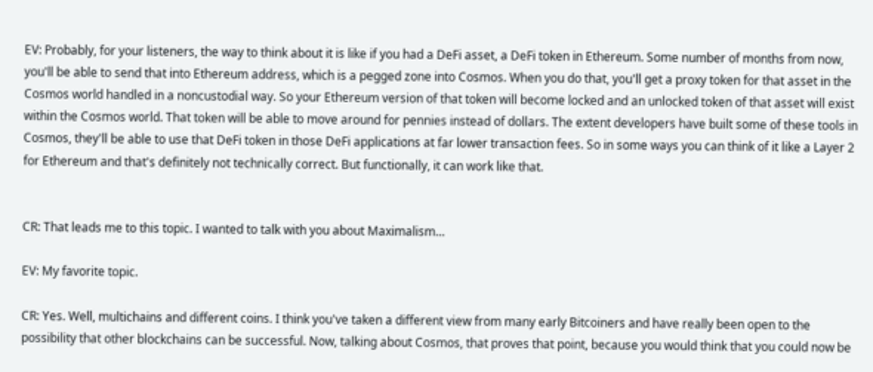EV: Probably, for your listeners, the way to think about it is like if you had a DeFi asset, a DeFi token in Ethereum. Some number of months from now, you'll be able to send that into Ethereum address, which is a pegged zone into Cosmos. When you do that, you'll get a proxy token for that asset in the Cosmos world handled in a noncustodial way. So your Ethereum version of that token will become locked and an unlocked token of that asset will exist within the Cosmos world. That token will be able to move around for pennies instead of dollars. The extent developers have built some of these tools in Cosmos, they'll be able to use that DeFi token in those DeFi applications at far lower transaction fees. So in some ways you can think of it like a Layer 2 for Ethereum and that's definitely not technically correct. But functionally, it can work like that.


CR: That leads me to this topic. I wanted to talk with you about Maximalism…

EV: My favorite topic.

CR: Yes. Well, multichains and different coins. I think you've taken a different view from many early Bitcoiners and have really been open to the possibility that other blockchains can be successful. Now, talking about Cosmos, that proves that point, because you would think that you could now be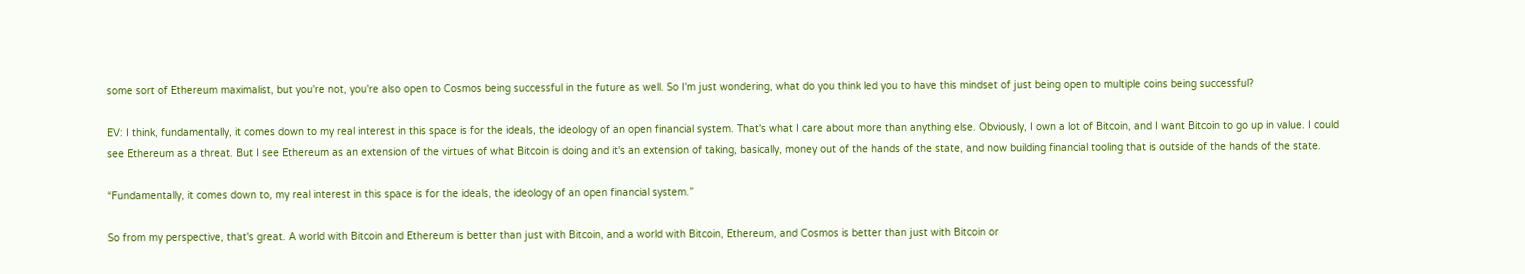some sort of Ethereum maximalist, but you're not, you're also open to Cosmos being successful in the future as well. So I'm just wondering, what do you think led you to have this mindset of just being open to multiple coins being successful?

EV: I think, fundamentally, it comes down to my real interest in this space is for the ideals, the ideology of an open financial system. That's what I care about more than anything else. Obviously, I own a lot of Bitcoin, and I want Bitcoin to go up in value. I could see Ethereum as a threat. But I see Ethereum as an extension of the virtues of what Bitcoin is doing and it's an extension of taking, basically, money out of the hands of the state, and now building financial tooling that is outside of the hands of the state.

“Fundamentally, it comes down to, my real interest in this space is for the ideals, the ideology of an open financial system.”

So from my perspective, that's great. A world with Bitcoin and Ethereum is better than just with Bitcoin, and a world with Bitcoin, Ethereum, and Cosmos is better than just with Bitcoin or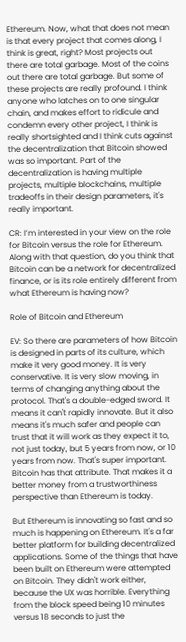Ethereum. Now, what that does not mean is that every project that comes along, I think is great, right? Most projects out there are total garbage. Most of the coins out there are total garbage. But some of these projects are really profound. I think anyone who latches on to one singular chain, and makes effort to ridicule and condemn every other project, I think is really shortsighted and I think cuts against the decentralization that Bitcoin showed was so important. Part of the decentralization is having multiple projects, multiple blockchains, multiple tradeoffs in their design parameters, it's really important.

CR: I’m interested in your view on the role for Bitcoin versus the role for Ethereum. Along with that question, do you think that Bitcoin can be a network for decentralized finance, or is its role entirely different from what Ethereum is having now?

Role of Bitcoin and Ethereum

EV: So there are parameters of how Bitcoin is designed in parts of its culture, which make it very good money. It is very conservative. It is very slow moving, in terms of changing anything about the protocol. That's a double-edged sword. It means it can't rapidly innovate. But it also means it's much safer and people can trust that it will work as they expect it to, not just today, but 5 years from now, or 10 years from now. That's super important. Bitcoin has that attribute. That makes it a better money from a trustworthiness perspective than Ethereum is today.

But Ethereum is innovating so fast and so much is happening on Ethereum. It's a far better platform for building decentralized applications. Some of the things that have been built on Ethereum were attempted on Bitcoin. They didn't work either, because the UX was horrible. Everything from the block speed being 10 minutes versus 18 seconds to just the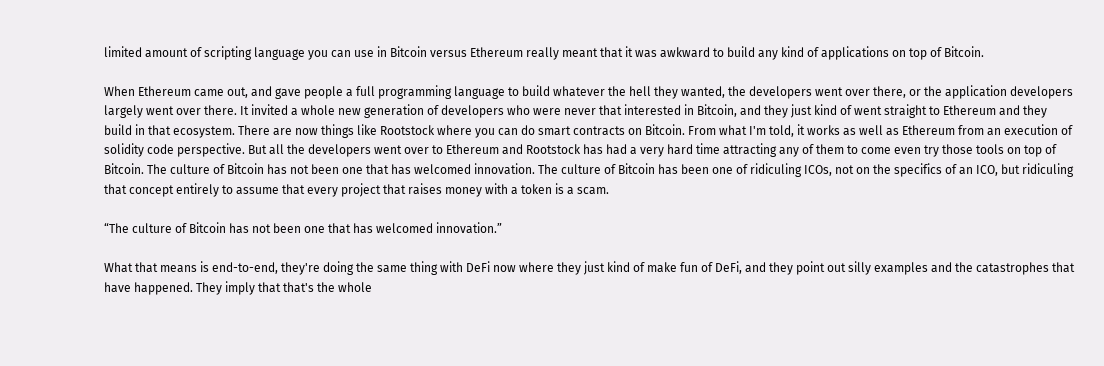limited amount of scripting language you can use in Bitcoin versus Ethereum really meant that it was awkward to build any kind of applications on top of Bitcoin.

When Ethereum came out, and gave people a full programming language to build whatever the hell they wanted, the developers went over there, or the application developers largely went over there. It invited a whole new generation of developers who were never that interested in Bitcoin, and they just kind of went straight to Ethereum and they build in that ecosystem. There are now things like Rootstock where you can do smart contracts on Bitcoin. From what I'm told, it works as well as Ethereum from an execution of solidity code perspective. But all the developers went over to Ethereum and Rootstock has had a very hard time attracting any of them to come even try those tools on top of Bitcoin. The culture of Bitcoin has not been one that has welcomed innovation. The culture of Bitcoin has been one of ridiculing ICOs, not on the specifics of an ICO, but ridiculing that concept entirely to assume that every project that raises money with a token is a scam.

“The culture of Bitcoin has not been one that has welcomed innovation.”

What that means is end-to-end, they're doing the same thing with DeFi now where they just kind of make fun of DeFi, and they point out silly examples and the catastrophes that have happened. They imply that that's the whole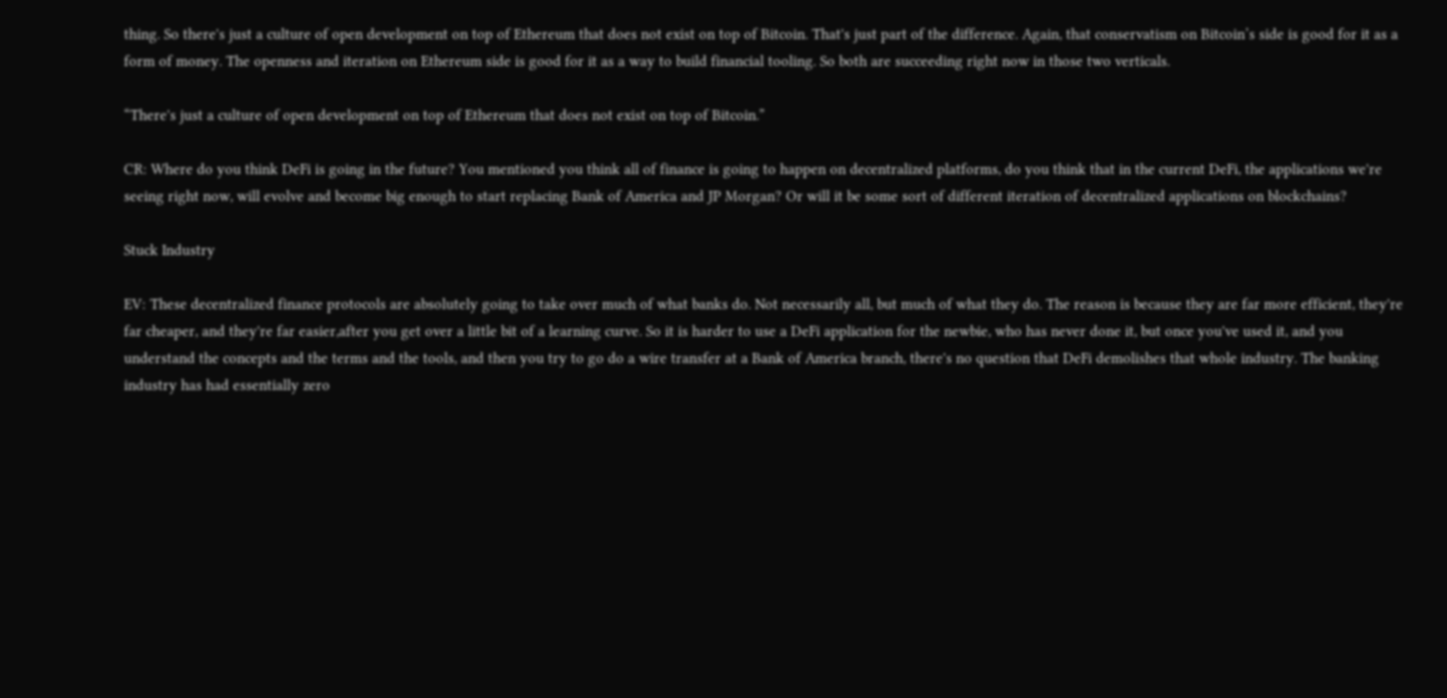thing. So there's just a culture of open development on top of Ethereum that does not exist on top of Bitcoin. That's just part of the difference. Again, that conservatism on Bitcoin’s side is good for it as a form of money. The openness and iteration on Ethereum side is good for it as a way to build financial tooling. So both are succeeding right now in those two verticals.

“There's just a culture of open development on top of Ethereum that does not exist on top of Bitcoin.”

CR: Where do you think DeFi is going in the future? You mentioned you think all of finance is going to happen on decentralized platforms, do you think that in the current DeFi, the applications we're seeing right now, will evolve and become big enough to start replacing Bank of America and JP Morgan? Or will it be some sort of different iteration of decentralized applications on blockchains?

Stuck Industry

EV: These decentralized finance protocols are absolutely going to take over much of what banks do. Not necessarily all, but much of what they do. The reason is because they are far more efficient, they're far cheaper, and they're far easier,after you get over a little bit of a learning curve. So it is harder to use a DeFi application for the newbie, who has never done it, but once you've used it, and you understand the concepts and the terms and the tools, and then you try to go do a wire transfer at a Bank of America branch, there's no question that DeFi demolishes that whole industry. The banking industry has had essentially zero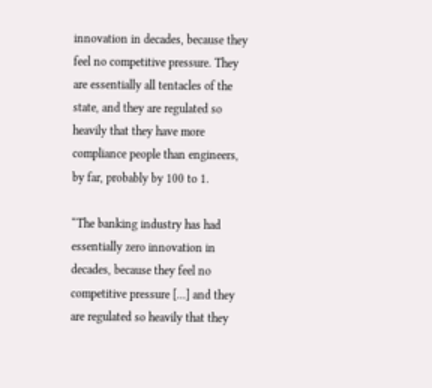innovation in decades, because they feel no competitive pressure. They are essentially all tentacles of the state, and they are regulated so heavily that they have more compliance people than engineers, by far, probably by 100 to 1.

“The banking industry has had essentially zero innovation in decades, because they feel no competitive pressure […] and they are regulated so heavily that they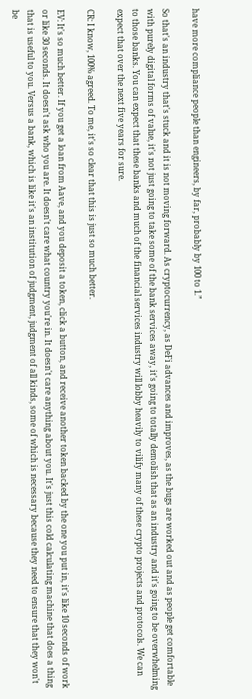have more compliance people than engineers, by far, probably by 100 to 1.”

So that's an industry that's stuck and it is not moving forward. As cryptocurrency, as DeFi advances and improves, as the bugs are worked out and as people get comfortable with purely digital forms of value, it's not just going to take some of the bank services away, it's going to totally demolish that as an industry and it's going to be overwhelming to those banks. You can expect that these banks and much of the financial services industry will lobby heavily to vilify many of these crypto projects and protocols. We can expect that over the next five years for sure.

CR: I know, 100% agreed. To me, it's so clear that this is just so much better.

EV: It's so much better. If you get a loan from Aave, and you deposit a token, click a button, and receive another token backed by the one you put in, it's like 10 seconds of work or like 30 seconds. It doesn't ask who you are. It doesn't care what country you're in. It doesn't care anything about you. It's just this cold calculating machine that does a thing that is useful to you. Versus a bank, which is like it's an institution of judgment, judgment of all kinds, some of which is necessary because they need to ensure that they won't be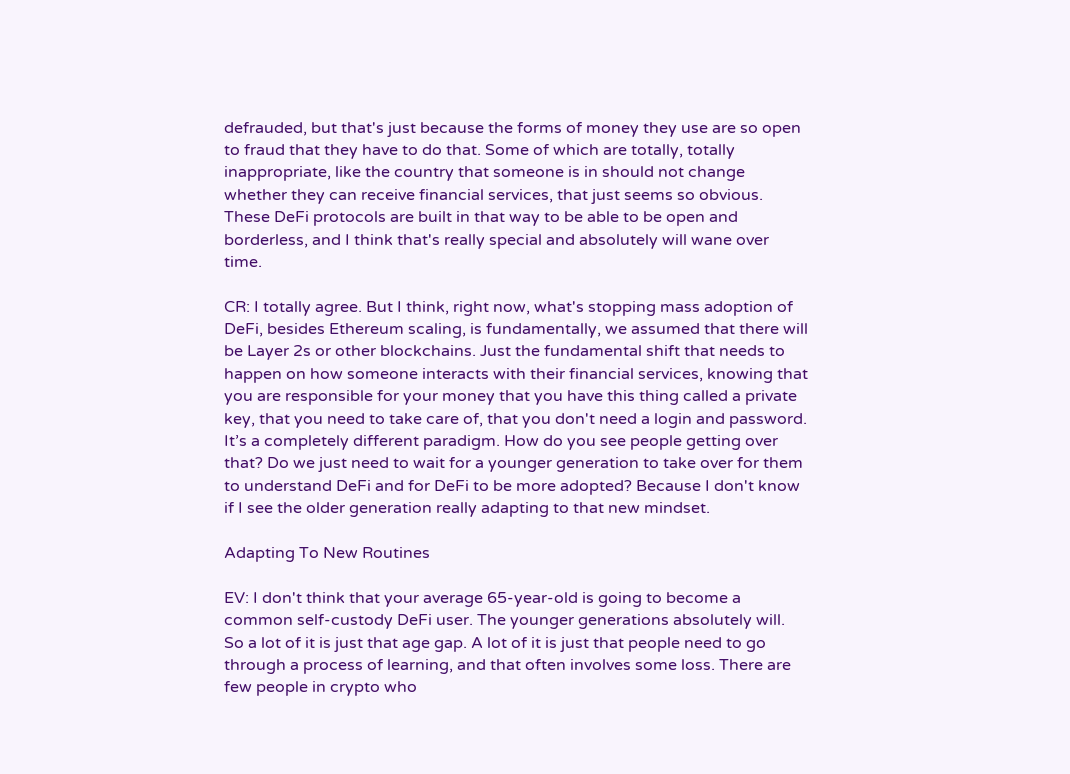defrauded, but that's just because the forms of money they use are so open to fraud that they have to do that. Some of which are totally, totally inappropriate, like the country that someone is in should not change whether they can receive financial services, that just seems so obvious. These DeFi protocols are built in that way to be able to be open and borderless, and I think that's really special and absolutely will wane over time.

CR: I totally agree. But I think, right now, what's stopping mass adoption of DeFi, besides Ethereum scaling, is fundamentally, we assumed that there will be Layer 2s or other blockchains. Just the fundamental shift that needs to happen on how someone interacts with their financial services, knowing that you are responsible for your money that you have this thing called a private key, that you need to take care of, that you don't need a login and password. It’s a completely different paradigm. How do you see people getting over that? Do we just need to wait for a younger generation to take over for them to understand DeFi and for DeFi to be more adopted? Because I don't know if I see the older generation really adapting to that new mindset.

Adapting To New Routines

EV: I don't think that your average 65-year-old is going to become a common self-custody DeFi user. The younger generations absolutely will. So a lot of it is just that age gap. A lot of it is just that people need to go through a process of learning, and that often involves some loss. There are few people in crypto who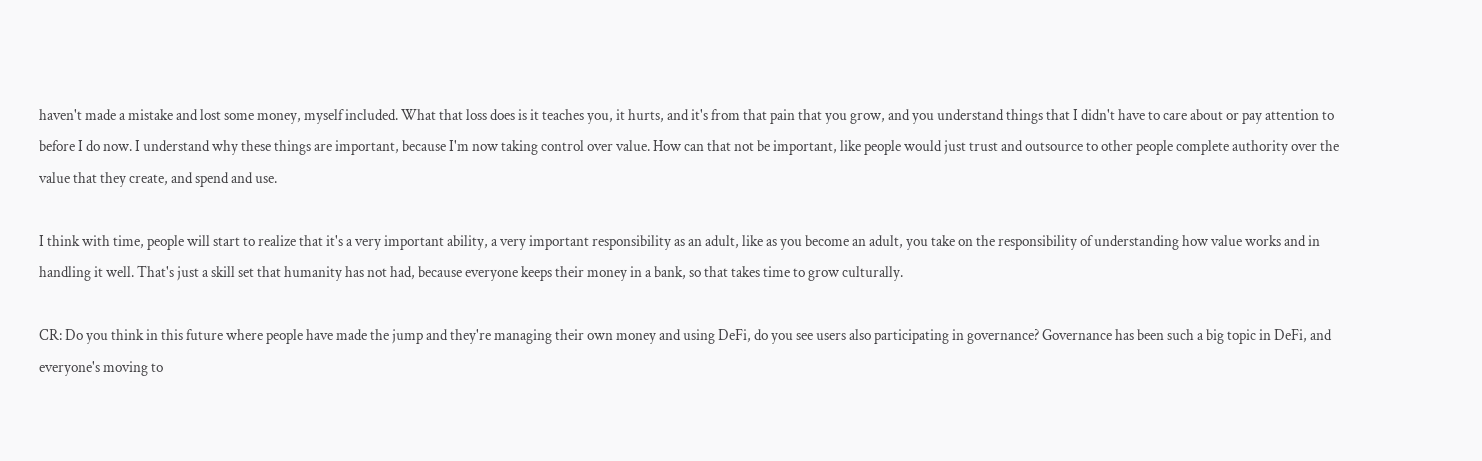haven't made a mistake and lost some money, myself included. What that loss does is it teaches you, it hurts, and it's from that pain that you grow, and you understand things that I didn't have to care about or pay attention to before I do now. I understand why these things are important, because I'm now taking control over value. How can that not be important, like people would just trust and outsource to other people complete authority over the value that they create, and spend and use.

I think with time, people will start to realize that it's a very important ability, a very important responsibility as an adult, like as you become an adult, you take on the responsibility of understanding how value works and in handling it well. That's just a skill set that humanity has not had, because everyone keeps their money in a bank, so that takes time to grow culturally.

CR: Do you think in this future where people have made the jump and they're managing their own money and using DeFi, do you see users also participating in governance? Governance has been such a big topic in DeFi, and everyone's moving to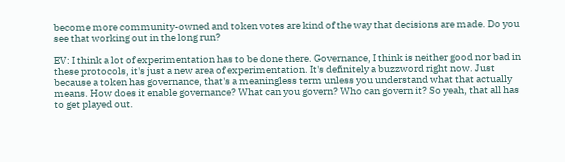become more community-owned and token votes are kind of the way that decisions are made. Do you see that working out in the long run?

EV: I think a lot of experimentation has to be done there. Governance, I think is neither good nor bad in these protocols, it's just a new area of experimentation. It's definitely a buzzword right now. Just because a token has governance, that's a meaningless term unless you understand what that actually means. How does it enable governance? What can you govern? Who can govern it? So yeah, that all has to get played out.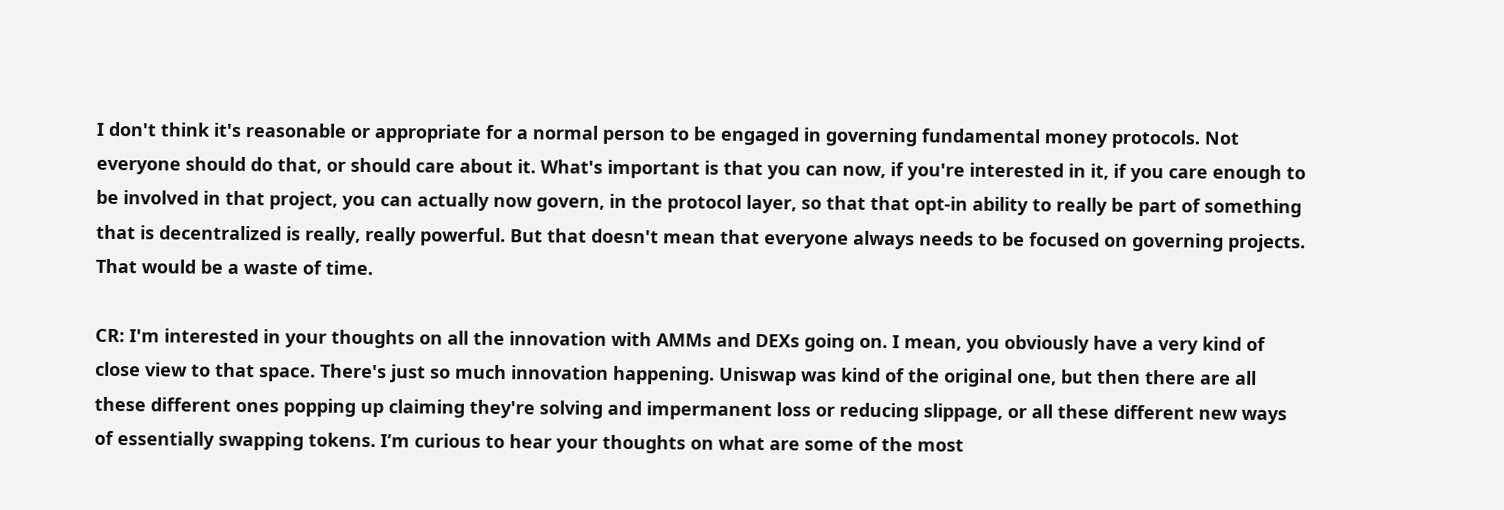I don't think it's reasonable or appropriate for a normal person to be engaged in governing fundamental money protocols. Not everyone should do that, or should care about it. What's important is that you can now, if you're interested in it, if you care enough to be involved in that project, you can actually now govern, in the protocol layer, so that that opt-in ability to really be part of something that is decentralized is really, really powerful. But that doesn't mean that everyone always needs to be focused on governing projects. That would be a waste of time.

CR: I'm interested in your thoughts on all the innovation with AMMs and DEXs going on. I mean, you obviously have a very kind of close view to that space. There's just so much innovation happening. Uniswap was kind of the original one, but then there are all these different ones popping up claiming they're solving and impermanent loss or reducing slippage, or all these different new ways of essentially swapping tokens. I’m curious to hear your thoughts on what are some of the most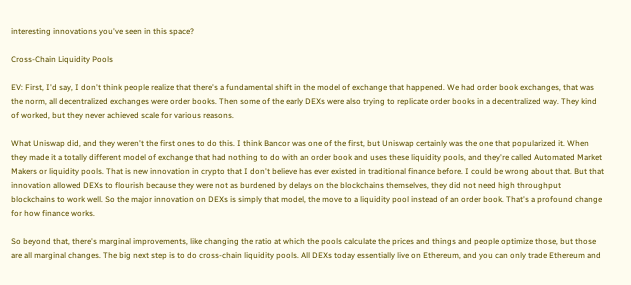interesting innovations you've seen in this space?

Cross-Chain Liquidity Pools

EV: First, I'd say, I don't think people realize that there's a fundamental shift in the model of exchange that happened. We had order book exchanges, that was the norm, all decentralized exchanges were order books. Then some of the early DEXs were also trying to replicate order books in a decentralized way. They kind of worked, but they never achieved scale for various reasons.

What Uniswap did, and they weren't the first ones to do this. I think Bancor was one of the first, but Uniswap certainly was the one that popularized it. When they made it a totally different model of exchange that had nothing to do with an order book and uses these liquidity pools, and they're called Automated Market Makers or liquidity pools. That is new innovation in crypto that I don't believe has ever existed in traditional finance before. I could be wrong about that. But that innovation allowed DEXs to flourish because they were not as burdened by delays on the blockchains themselves, they did not need high throughput blockchains to work well. So the major innovation on DEXs is simply that model, the move to a liquidity pool instead of an order book. That's a profound change for how finance works.

So beyond that, there's marginal improvements, like changing the ratio at which the pools calculate the prices and things and people optimize those, but those are all marginal changes. The big next step is to do cross-chain liquidity pools. All DEXs today essentially live on Ethereum, and you can only trade Ethereum and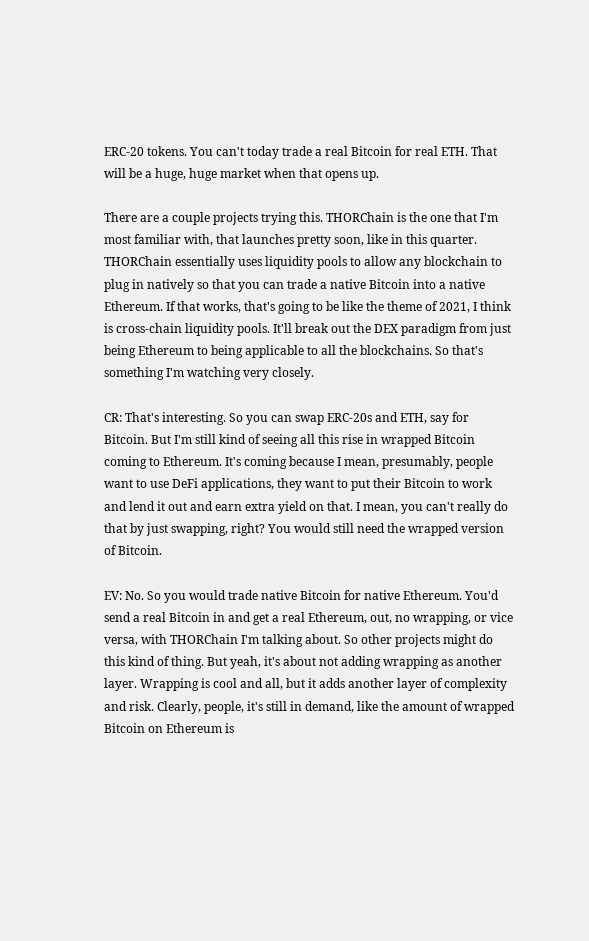ERC-20 tokens. You can't today trade a real Bitcoin for real ETH. That will be a huge, huge market when that opens up.

There are a couple projects trying this. THORChain is the one that I'm most familiar with, that launches pretty soon, like in this quarter. THORChain essentially uses liquidity pools to allow any blockchain to plug in natively so that you can trade a native Bitcoin into a native Ethereum. If that works, that's going to be like the theme of 2021, I think is cross-chain liquidity pools. It'll break out the DEX paradigm from just being Ethereum to being applicable to all the blockchains. So that's something I'm watching very closely.

CR: That's interesting. So you can swap ERC-20s and ETH, say for Bitcoin. But I'm still kind of seeing all this rise in wrapped Bitcoin coming to Ethereum. It's coming because I mean, presumably, people want to use DeFi applications, they want to put their Bitcoin to work and lend it out and earn extra yield on that. I mean, you can't really do that by just swapping, right? You would still need the wrapped version of Bitcoin.

EV: No. So you would trade native Bitcoin for native Ethereum. You'd send a real Bitcoin in and get a real Ethereum, out, no wrapping, or vice versa, with THORChain I'm talking about. So other projects might do this kind of thing. But yeah, it's about not adding wrapping as another layer. Wrapping is cool and all, but it adds another layer of complexity and risk. Clearly, people, it's still in demand, like the amount of wrapped Bitcoin on Ethereum is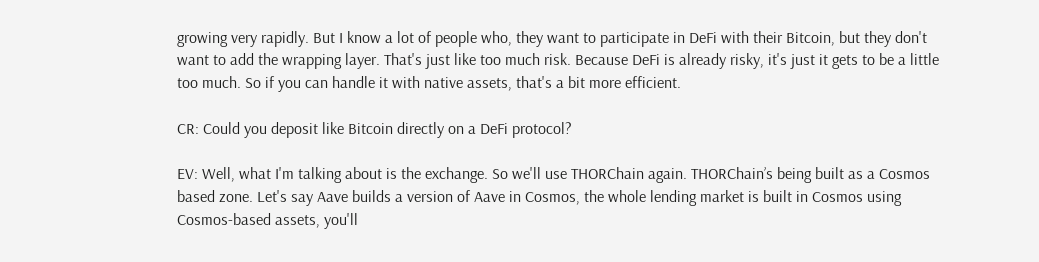growing very rapidly. But I know a lot of people who, they want to participate in DeFi with their Bitcoin, but they don't want to add the wrapping layer. That's just like too much risk. Because DeFi is already risky, it's just it gets to be a little too much. So if you can handle it with native assets, that's a bit more efficient.

CR: Could you deposit like Bitcoin directly on a DeFi protocol?

EV: Well, what I'm talking about is the exchange. So we'll use THORChain again. THORChain’s being built as a Cosmos based zone. Let's say Aave builds a version of Aave in Cosmos, the whole lending market is built in Cosmos using Cosmos-based assets, you'll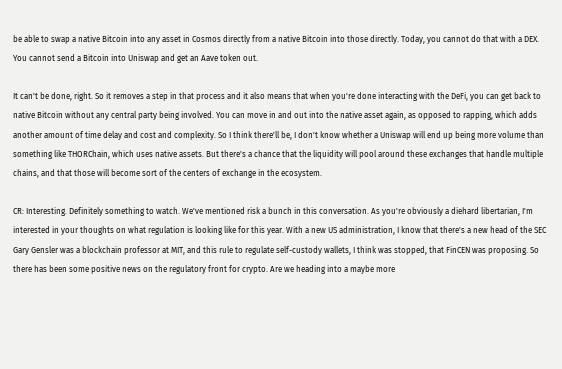be able to swap a native Bitcoin into any asset in Cosmos directly from a native Bitcoin into those directly. Today, you cannot do that with a DEX. You cannot send a Bitcoin into Uniswap and get an Aave token out.

It can't be done, right. So it removes a step in that process and it also means that when you're done interacting with the DeFi, you can get back to native Bitcoin without any central party being involved. You can move in and out into the native asset again, as opposed to rapping, which adds another amount of time delay and cost and complexity. So I think there'll be, I don't know whether a Uniswap will end up being more volume than something like THORChain, which uses native assets. But there's a chance that the liquidity will pool around these exchanges that handle multiple chains, and that those will become sort of the centers of exchange in the ecosystem.

CR: Interesting. Definitely something to watch. We've mentioned risk a bunch in this conversation. As you're obviously a diehard libertarian, I'm interested in your thoughts on what regulation is looking like for this year. With a new US administration, I know that there's a new head of the SEC Gary Gensler was a blockchain professor at MIT, and this rule to regulate self-custody wallets, I think was stopped, that FinCEN was proposing. So there has been some positive news on the regulatory front for crypto. Are we heading into a maybe more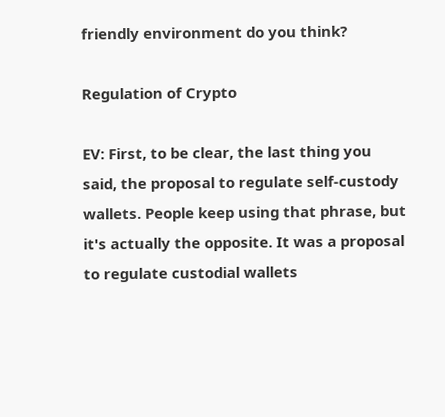friendly environment do you think?

Regulation of Crypto

EV: First, to be clear, the last thing you said, the proposal to regulate self-custody wallets. People keep using that phrase, but it's actually the opposite. It was a proposal to regulate custodial wallets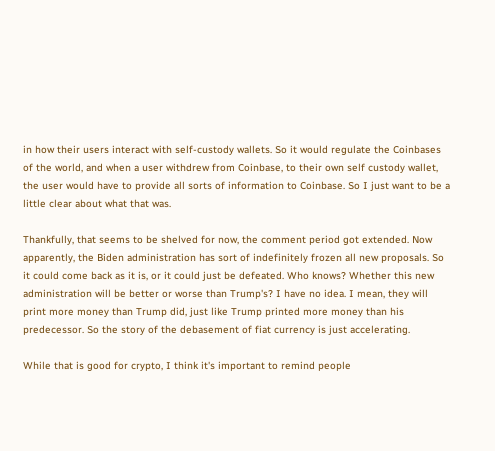in how their users interact with self-custody wallets. So it would regulate the Coinbases of the world, and when a user withdrew from Coinbase, to their own self custody wallet, the user would have to provide all sorts of information to Coinbase. So I just want to be a little clear about what that was.

Thankfully, that seems to be shelved for now, the comment period got extended. Now apparently, the Biden administration has sort of indefinitely frozen all new proposals. So it could come back as it is, or it could just be defeated. Who knows? Whether this new administration will be better or worse than Trump's? I have no idea. I mean, they will print more money than Trump did, just like Trump printed more money than his predecessor. So the story of the debasement of fiat currency is just accelerating.

While that is good for crypto, I think it's important to remind people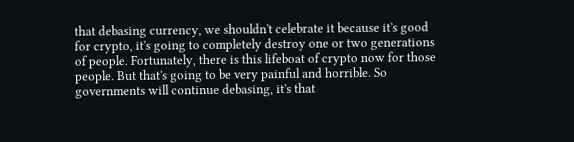that debasing currency, we shouldn't celebrate it because it's good for crypto, it's going to completely destroy one or two generations of people. Fortunately, there is this lifeboat of crypto now for those people. But that's going to be very painful and horrible. So governments will continue debasing, it's that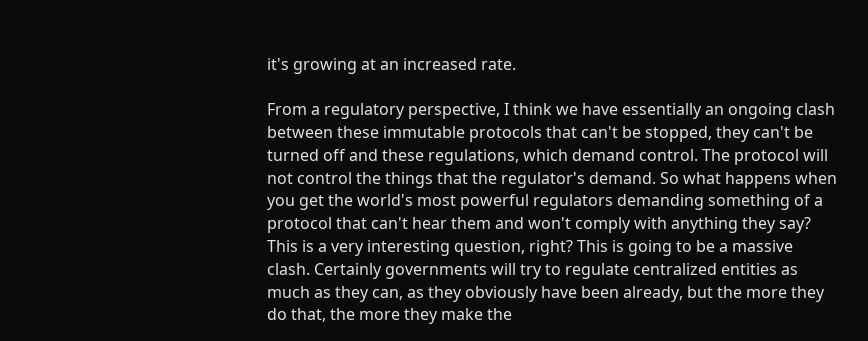it's growing at an increased rate.

From a regulatory perspective, I think we have essentially an ongoing clash between these immutable protocols that can't be stopped, they can't be turned off and these regulations, which demand control. The protocol will not control the things that the regulator's demand. So what happens when you get the world's most powerful regulators demanding something of a protocol that can't hear them and won't comply with anything they say? This is a very interesting question, right? This is going to be a massive clash. Certainly governments will try to regulate centralized entities as much as they can, as they obviously have been already, but the more they do that, the more they make the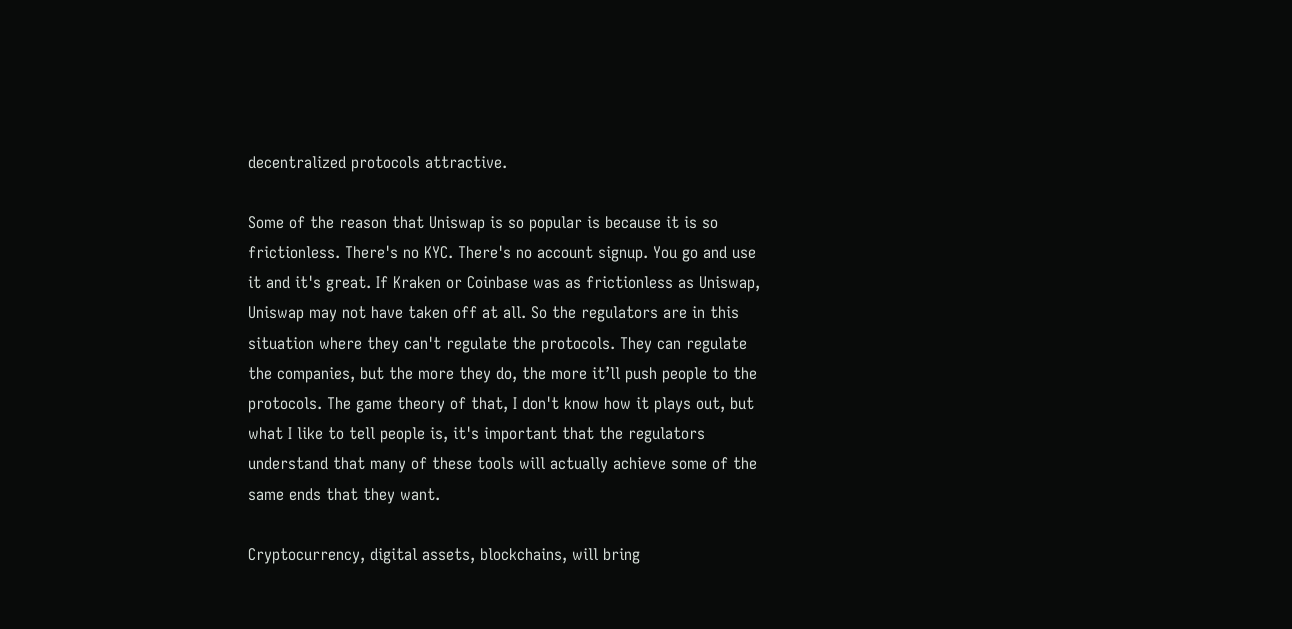decentralized protocols attractive.

Some of the reason that Uniswap is so popular is because it is so frictionless. There's no KYC. There's no account signup. You go and use it and it's great. If Kraken or Coinbase was as frictionless as Uniswap, Uniswap may not have taken off at all. So the regulators are in this situation where they can't regulate the protocols. They can regulate the companies, but the more they do, the more it’ll push people to the protocols. The game theory of that, I don't know how it plays out, but what I like to tell people is, it's important that the regulators understand that many of these tools will actually achieve some of the same ends that they want.

Cryptocurrency, digital assets, blockchains, will bring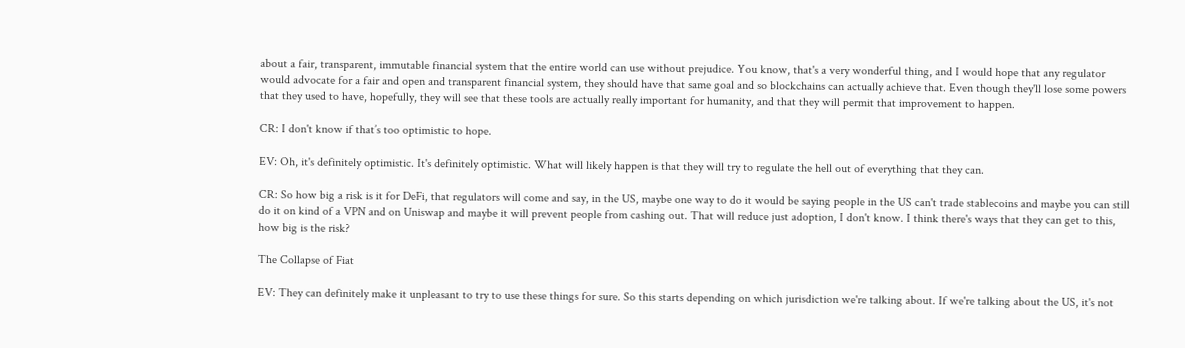about a fair, transparent, immutable financial system that the entire world can use without prejudice. You know, that's a very wonderful thing, and I would hope that any regulator would advocate for a fair and open and transparent financial system, they should have that same goal and so blockchains can actually achieve that. Even though they'll lose some powers that they used to have, hopefully, they will see that these tools are actually really important for humanity, and that they will permit that improvement to happen.

CR: I don't know if that’s too optimistic to hope.

EV: Oh, it's definitely optimistic. It's definitely optimistic. What will likely happen is that they will try to regulate the hell out of everything that they can.

CR: So how big a risk is it for DeFi, that regulators will come and say, in the US, maybe one way to do it would be saying people in the US can't trade stablecoins and maybe you can still do it on kind of a VPN and on Uniswap and maybe it will prevent people from cashing out. That will reduce just adoption, I don't know. I think there's ways that they can get to this, how big is the risk?

The Collapse of Fiat

EV: They can definitely make it unpleasant to try to use these things for sure. So this starts depending on which jurisdiction we're talking about. If we're talking about the US, it's not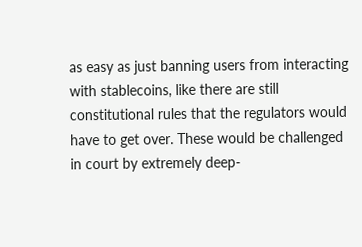as easy as just banning users from interacting with stablecoins, like there are still constitutional rules that the regulators would have to get over. These would be challenged in court by extremely deep-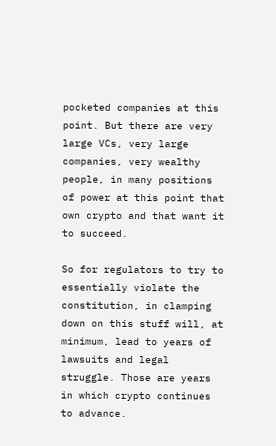pocketed companies at this point. But there are very large VCs, very large companies, very wealthy people, in many positions of power at this point that own crypto and that want it to succeed.

So for regulators to try to essentially violate the constitution, in clamping down on this stuff will, at minimum, lead to years of lawsuits and legal struggle. Those are years in which crypto continues to advance.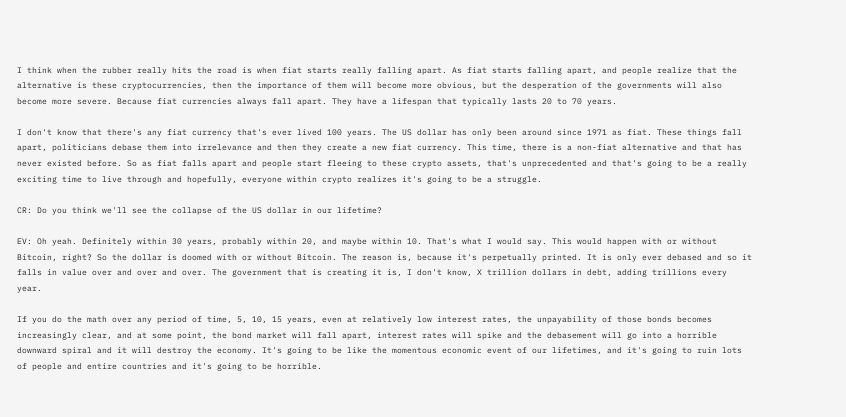I think when the rubber really hits the road is when fiat starts really falling apart. As fiat starts falling apart, and people realize that the alternative is these cryptocurrencies, then the importance of them will become more obvious, but the desperation of the governments will also become more severe. Because fiat currencies always fall apart. They have a lifespan that typically lasts 20 to 70 years.

I don't know that there's any fiat currency that's ever lived 100 years. The US dollar has only been around since 1971 as fiat. These things fall apart, politicians debase them into irrelevance and then they create a new fiat currency. This time, there is a non-fiat alternative and that has never existed before. So as fiat falls apart and people start fleeing to these crypto assets, that's unprecedented and that's going to be a really exciting time to live through and hopefully, everyone within crypto realizes it's going to be a struggle.

CR: Do you think we'll see the collapse of the US dollar in our lifetime?

EV: Oh yeah. Definitely within 30 years, probably within 20, and maybe within 10. That's what I would say. This would happen with or without Bitcoin, right? So the dollar is doomed with or without Bitcoin. The reason is, because it's perpetually printed. It is only ever debased and so it falls in value over and over and over. The government that is creating it is, I don't know, X trillion dollars in debt, adding trillions every year.

If you do the math over any period of time, 5, 10, 15 years, even at relatively low interest rates, the unpayability of those bonds becomes increasingly clear, and at some point, the bond market will fall apart, interest rates will spike and the debasement will go into a horrible downward spiral and it will destroy the economy. It's going to be like the momentous economic event of our lifetimes, and it's going to ruin lots of people and entire countries and it's going to be horrible.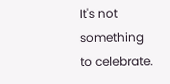It's not something to celebrate.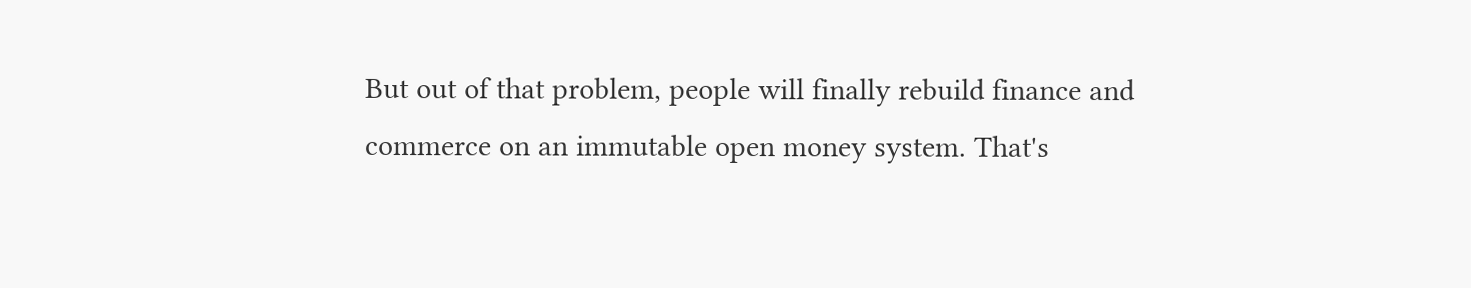But out of that problem, people will finally rebuild finance and commerce on an immutable open money system. That's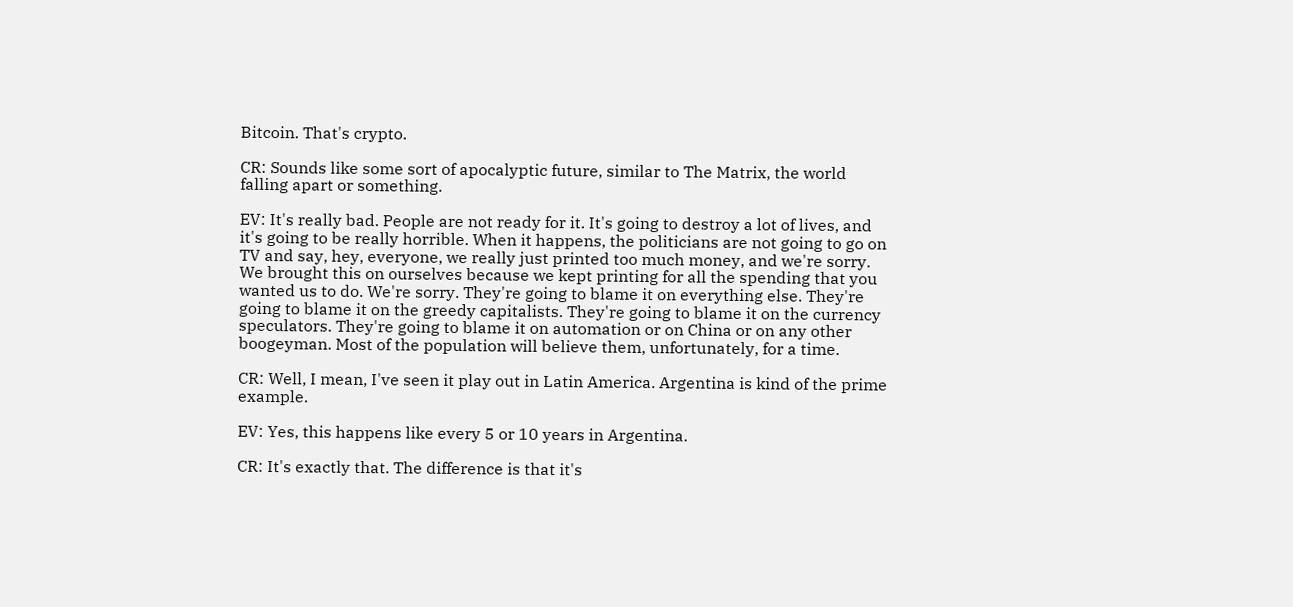Bitcoin. That's crypto.

CR: Sounds like some sort of apocalyptic future, similar to The Matrix, the world falling apart or something.

EV: It's really bad. People are not ready for it. It's going to destroy a lot of lives, and it's going to be really horrible. When it happens, the politicians are not going to go on TV and say, hey, everyone, we really just printed too much money, and we're sorry. We brought this on ourselves because we kept printing for all the spending that you wanted us to do. We're sorry. They're going to blame it on everything else. They're going to blame it on the greedy capitalists. They're going to blame it on the currency speculators. They're going to blame it on automation or on China or on any other boogeyman. Most of the population will believe them, unfortunately, for a time.

CR: Well, I mean, I've seen it play out in Latin America. Argentina is kind of the prime example.

EV: Yes, this happens like every 5 or 10 years in Argentina.

CR: It's exactly that. The difference is that it's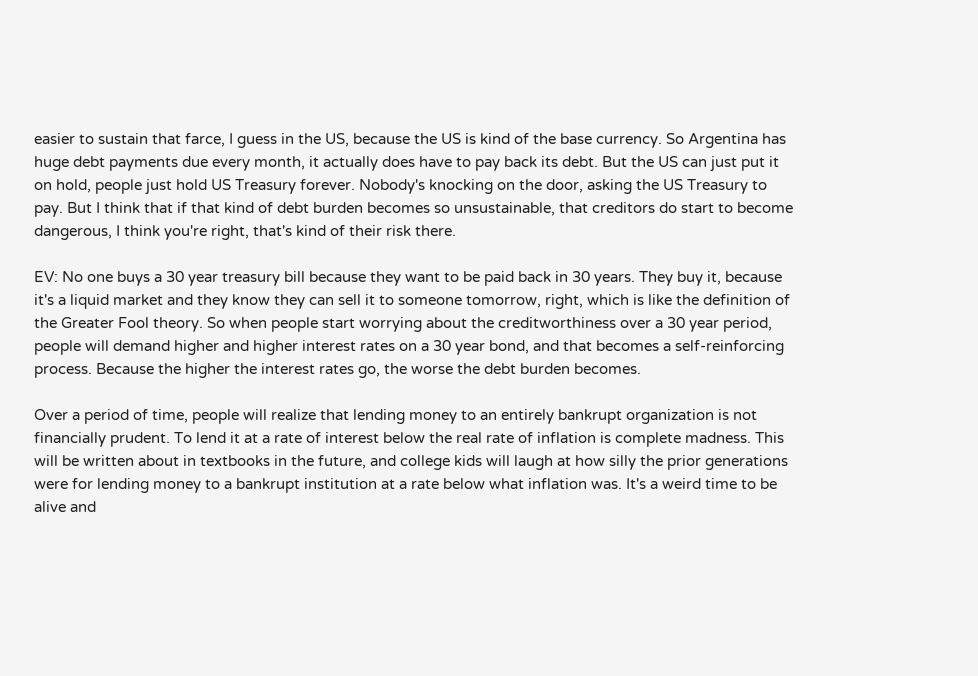easier to sustain that farce, I guess in the US, because the US is kind of the base currency. So Argentina has huge debt payments due every month, it actually does have to pay back its debt. But the US can just put it on hold, people just hold US Treasury forever. Nobody's knocking on the door, asking the US Treasury to pay. But I think that if that kind of debt burden becomes so unsustainable, that creditors do start to become dangerous, I think you're right, that's kind of their risk there.

EV: No one buys a 30 year treasury bill because they want to be paid back in 30 years. They buy it, because it's a liquid market and they know they can sell it to someone tomorrow, right, which is like the definition of the Greater Fool theory. So when people start worrying about the creditworthiness over a 30 year period, people will demand higher and higher interest rates on a 30 year bond, and that becomes a self-reinforcing process. Because the higher the interest rates go, the worse the debt burden becomes.

Over a period of time, people will realize that lending money to an entirely bankrupt organization is not financially prudent. To lend it at a rate of interest below the real rate of inflation is complete madness. This will be written about in textbooks in the future, and college kids will laugh at how silly the prior generations were for lending money to a bankrupt institution at a rate below what inflation was. It's a weird time to be alive and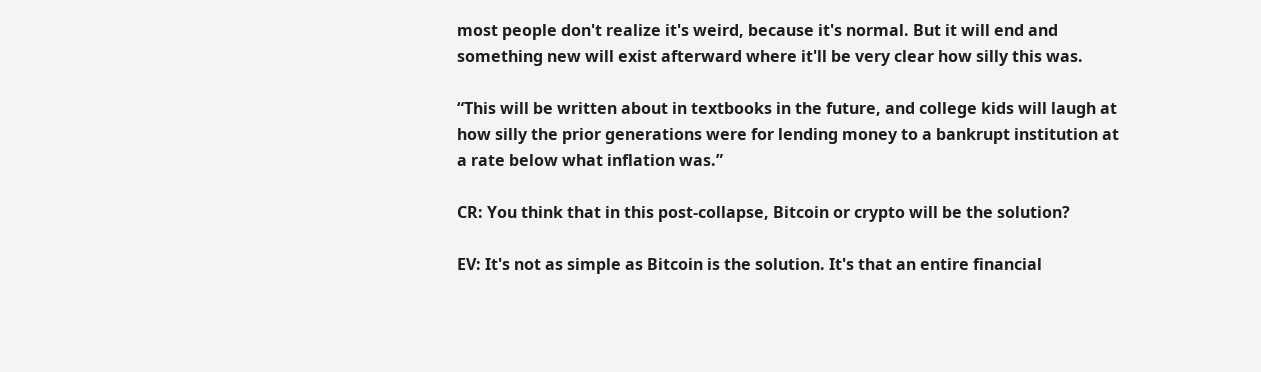most people don't realize it's weird, because it's normal. But it will end and something new will exist afterward where it'll be very clear how silly this was.

“This will be written about in textbooks in the future, and college kids will laugh at how silly the prior generations were for lending money to a bankrupt institution at a rate below what inflation was.”

CR: You think that in this post-collapse, Bitcoin or crypto will be the solution?

EV: It's not as simple as Bitcoin is the solution. It's that an entire financial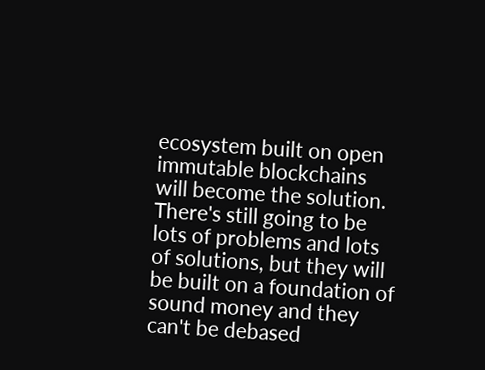ecosystem built on open immutable blockchains will become the solution. There's still going to be lots of problems and lots of solutions, but they will be built on a foundation of sound money and they can't be debased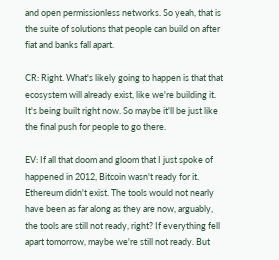and open permissionless networks. So yeah, that is the suite of solutions that people can build on after fiat and banks fall apart.

CR: Right. What's likely going to happen is that that ecosystem will already exist, like we're building it. It's being built right now. So maybe it'll be just like the final push for people to go there.

EV: If all that doom and gloom that I just spoke of happened in 2012, Bitcoin wasn't ready for it. Ethereum didn't exist. The tools would not nearly have been as far along as they are now, arguably, the tools are still not ready, right? If everything fell apart tomorrow, maybe we're still not ready. But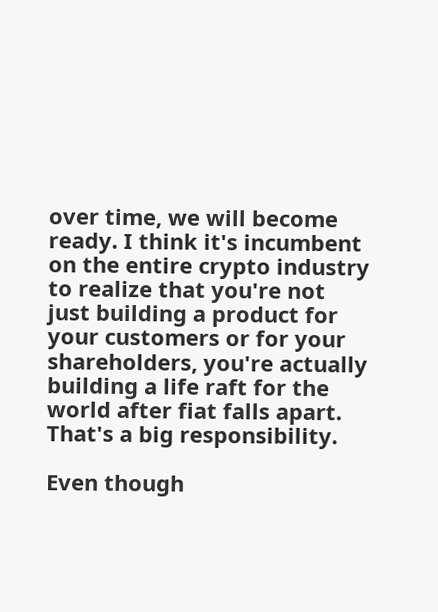over time, we will become ready. I think it's incumbent on the entire crypto industry to realize that you're not just building a product for your customers or for your shareholders, you're actually building a life raft for the world after fiat falls apart. That's a big responsibility.

Even though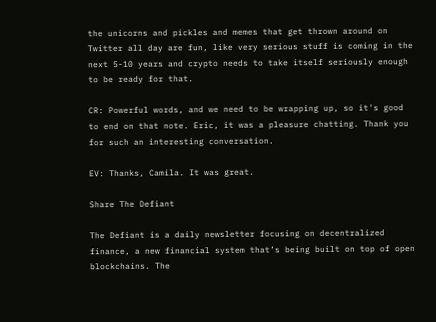the unicorns and pickles and memes that get thrown around on Twitter all day are fun, like very serious stuff is coming in the next 5-10 years and crypto needs to take itself seriously enough to be ready for that.

CR: Powerful words, and we need to be wrapping up, so it's good to end on that note. Eric, it was a pleasure chatting. Thank you for such an interesting conversation.

EV: Thanks, Camila. It was great.

Share The Defiant

The Defiant is a daily newsletter focusing on decentralized finance, a new financial system that’s being built on top of open blockchains. The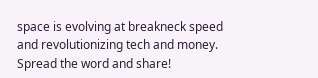space is evolving at breakneck speed and revolutionizing tech and money. Spread the word and share!